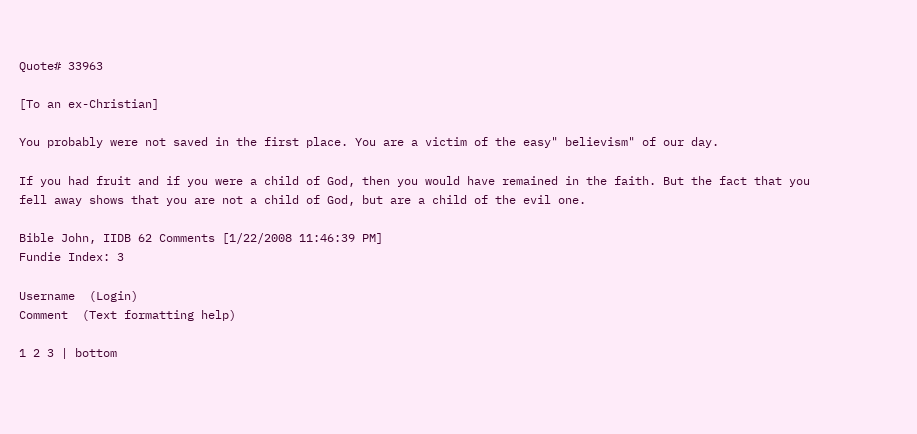Quote# 33963

[To an ex-Christian]

You probably were not saved in the first place. You are a victim of the easy" believism" of our day.

If you had fruit and if you were a child of God, then you would have remained in the faith. But the fact that you fell away shows that you are not a child of God, but are a child of the evil one.

Bible John, IIDB 62 Comments [1/22/2008 11:46:39 PM]
Fundie Index: 3

Username  (Login)
Comment  (Text formatting help)

1 2 3 | bottom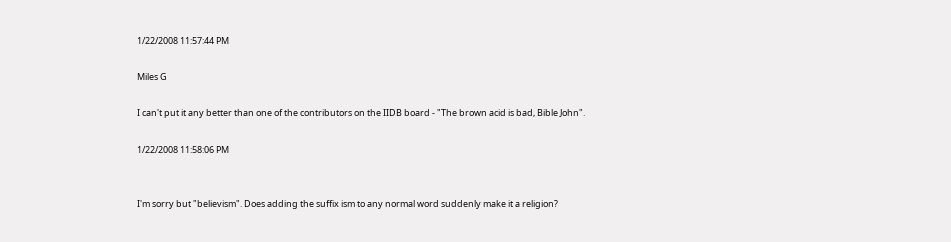1/22/2008 11:57:44 PM

Miles G

I can't put it any better than one of the contributors on the IIDB board - "The brown acid is bad, Bible John".

1/22/2008 11:58:06 PM


I'm sorry but "believism". Does adding the suffix ism to any normal word suddenly make it a religion?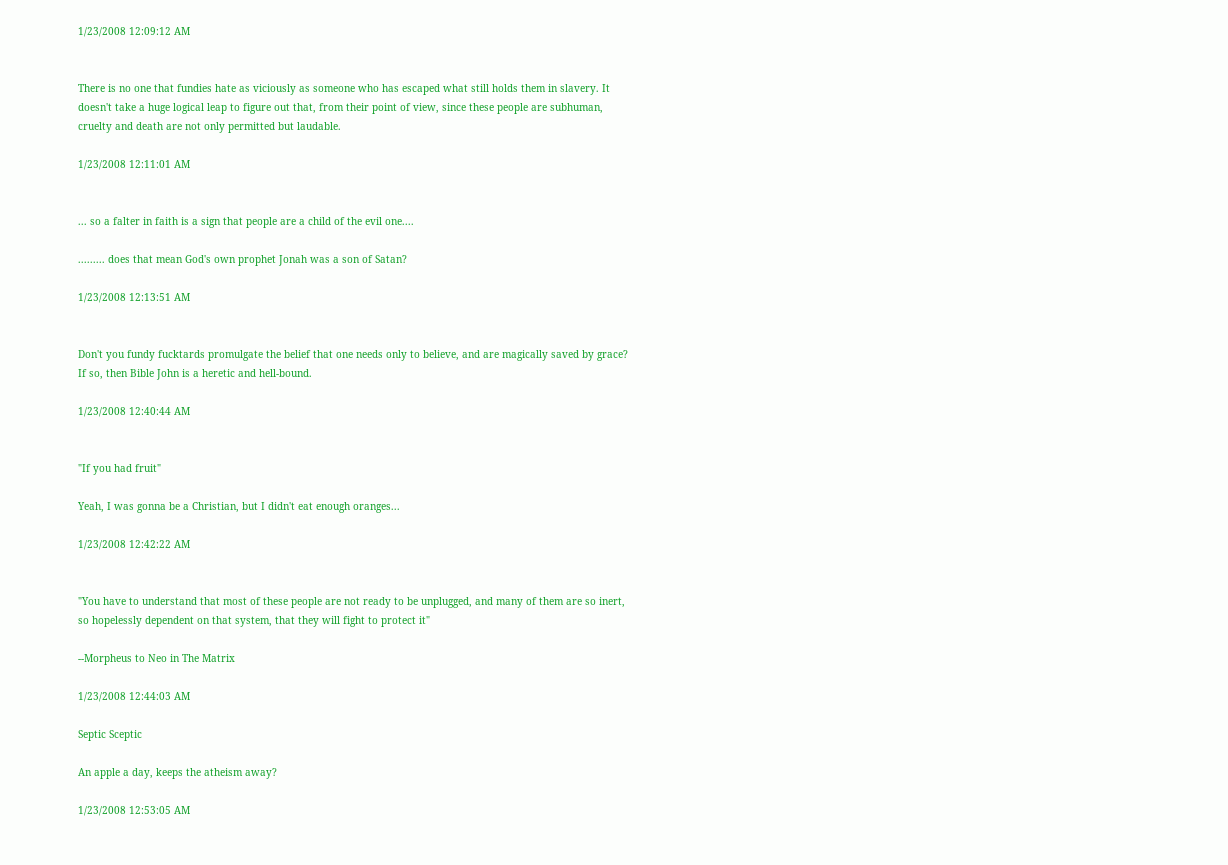1/23/2008 12:09:12 AM


There is no one that fundies hate as viciously as someone who has escaped what still holds them in slavery. It doesn't take a huge logical leap to figure out that, from their point of view, since these people are subhuman, cruelty and death are not only permitted but laudable.

1/23/2008 12:11:01 AM


... so a falter in faith is a sign that people are a child of the evil one....

......... does that mean God's own prophet Jonah was a son of Satan?

1/23/2008 12:13:51 AM


Don't you fundy fucktards promulgate the belief that one needs only to believe, and are magically saved by grace? If so, then Bible John is a heretic and hell-bound.

1/23/2008 12:40:44 AM


"If you had fruit"

Yeah, I was gonna be a Christian, but I didn't eat enough oranges...

1/23/2008 12:42:22 AM


"You have to understand that most of these people are not ready to be unplugged, and many of them are so inert, so hopelessly dependent on that system, that they will fight to protect it"

--Morpheus to Neo in The Matrix

1/23/2008 12:44:03 AM

Septic Sceptic

An apple a day, keeps the atheism away?

1/23/2008 12:53:05 AM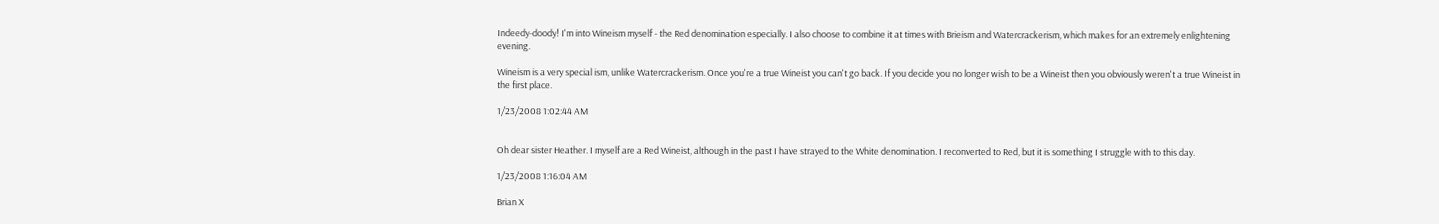Indeedy-doody! I'm into Wineism myself - the Red denomination especially. I also choose to combine it at times with Brieism and Watercrackerism, which makes for an extremely enlightening evening.

Wineism is a very special ism, unlike Watercrackerism. Once you're a true Wineist you can't go back. If you decide you no longer wish to be a Wineist then you obviously weren't a true Wineist in the first place.

1/23/2008 1:02:44 AM


Oh dear sister Heather. I myself are a Red Wineist, although in the past I have strayed to the White denomination. I reconverted to Red, but it is something I struggle with to this day.

1/23/2008 1:16:04 AM

Brian X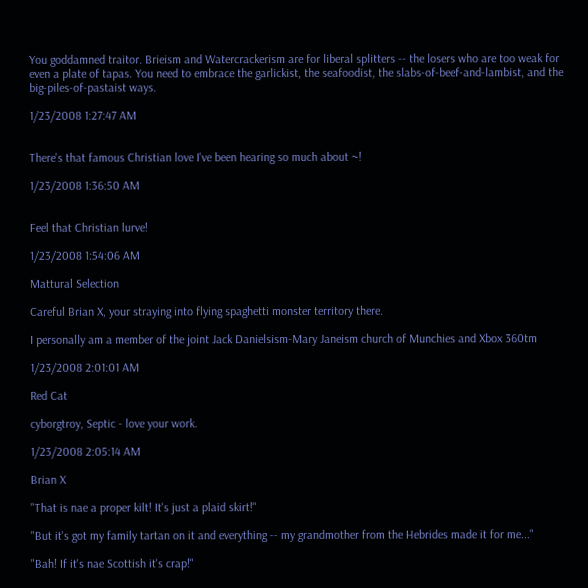You goddamned traitor. Brieism and Watercrackerism are for liberal splitters -- the losers who are too weak for even a plate of tapas. You need to embrace the garlickist, the seafoodist, the slabs-of-beef-and-lambist, and the big-piles-of-pastaist ways.

1/23/2008 1:27:47 AM


There's that famous Christian love I've been hearing so much about ~!

1/23/2008 1:36:50 AM


Feel that Christian lurve!

1/23/2008 1:54:06 AM

Mattural Selection

Careful Brian X, your straying into flying spaghetti monster territory there.

I personally am a member of the joint Jack Danielsism-Mary Janeism church of Munchies and Xbox 360tm

1/23/2008 2:01:01 AM

Red Cat

cyborgtroy, Septic - love your work.

1/23/2008 2:05:14 AM

Brian X

"That is nae a proper kilt! It's just a plaid skirt!"

"But it's got my family tartan on it and everything -- my grandmother from the Hebrides made it for me..."

"Bah! If it's nae Scottish it's crap!"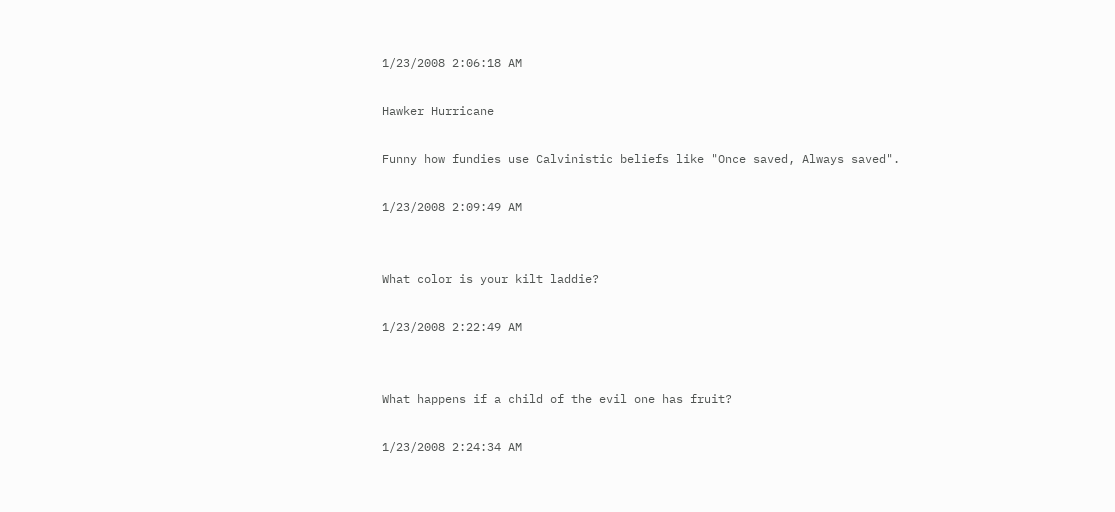1/23/2008 2:06:18 AM

Hawker Hurricane

Funny how fundies use Calvinistic beliefs like "Once saved, Always saved".

1/23/2008 2:09:49 AM


What color is your kilt laddie?

1/23/2008 2:22:49 AM


What happens if a child of the evil one has fruit?

1/23/2008 2:24:34 AM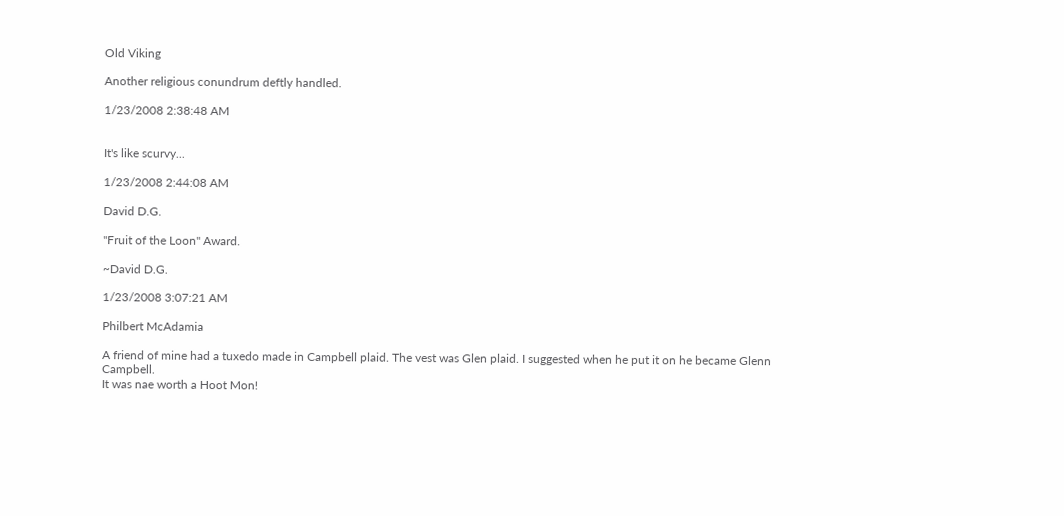Old Viking

Another religious conundrum deftly handled.

1/23/2008 2:38:48 AM


It's like scurvy...

1/23/2008 2:44:08 AM

David D.G.

"Fruit of the Loon" Award.

~David D.G.

1/23/2008 3:07:21 AM

Philbert McAdamia

A friend of mine had a tuxedo made in Campbell plaid. The vest was Glen plaid. I suggested when he put it on he became Glenn Campbell.
It was nae worth a Hoot Mon!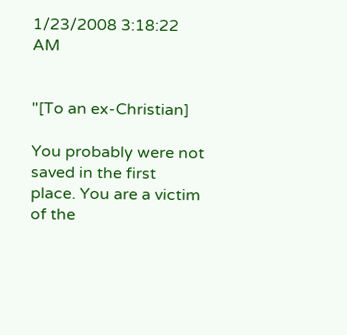1/23/2008 3:18:22 AM


"[To an ex-Christian]

You probably were not saved in the first place. You are a victim of the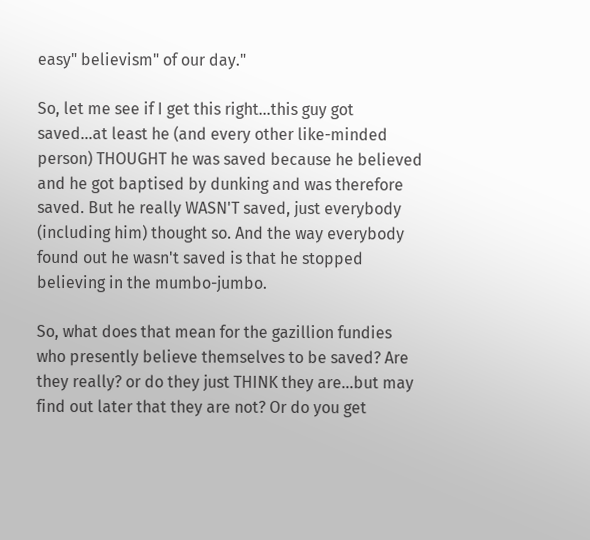easy" believism" of our day."

So, let me see if I get this right...this guy got saved...at least he (and every other like-minded person) THOUGHT he was saved because he believed and he got baptised by dunking and was therefore saved. But he really WASN'T saved, just everybody (including him) thought so. And the way everybody found out he wasn't saved is that he stopped believing in the mumbo-jumbo.

So, what does that mean for the gazillion fundies who presently believe themselves to be saved? Are they really? or do they just THINK they are...but may find out later that they are not? Or do you get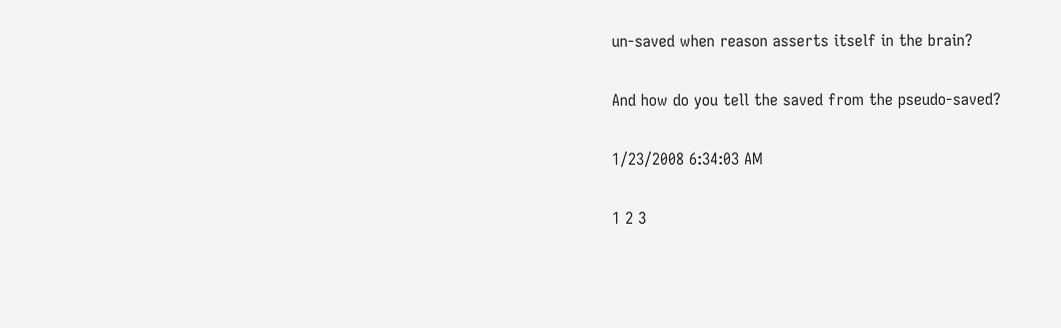un-saved when reason asserts itself in the brain?

And how do you tell the saved from the pseudo-saved?

1/23/2008 6:34:03 AM

1 2 3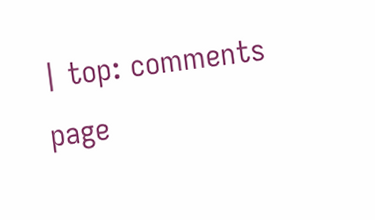| top: comments page